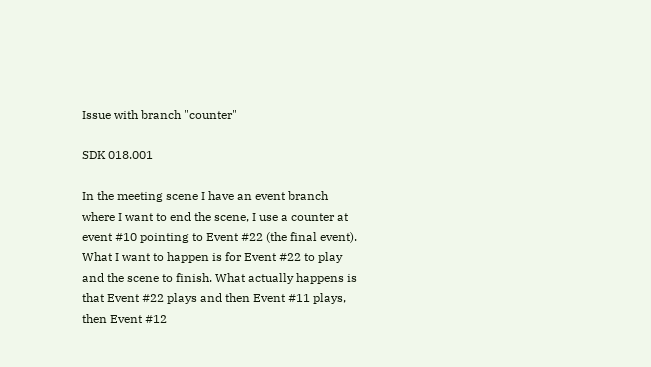Issue with branch "counter"

SDK 018.001

In the meeting scene I have an event branch where I want to end the scene, I use a counter at event #10 pointing to Event #22 (the final event). What I want to happen is for Event #22 to play and the scene to finish. What actually happens is that Event #22 plays and then Event #11 plays, then Event #12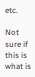etc.

Not sure if this is what is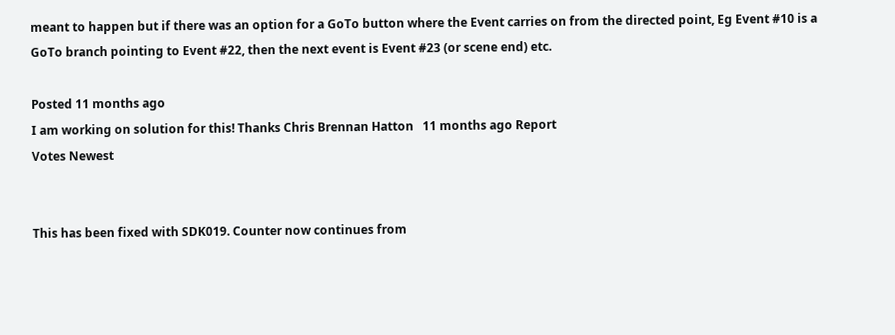meant to happen but if there was an option for a GoTo button where the Event carries on from the directed point, Eg Event #10 is a GoTo branch pointing to Event #22, then the next event is Event #23 (or scene end) etc.

Posted 11 months ago
I am working on solution for this! Thanks Chris Brennan Hatton   11 months ago Report
Votes Newest


This has been fixed with SDK019. Counter now continues from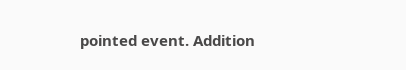pointed event. Addition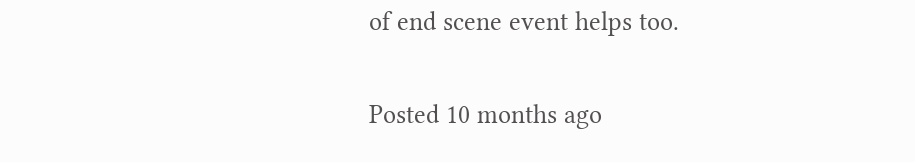of end scene event helps too.

Posted 10 months ago